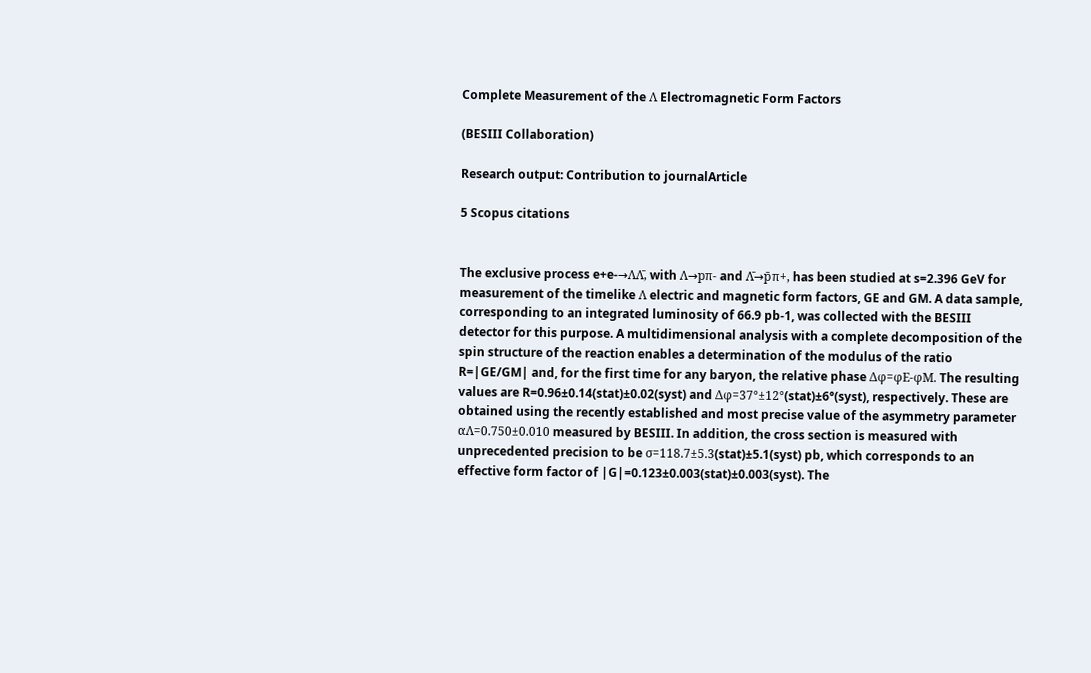Complete Measurement of the Λ Electromagnetic Form Factors

(BESIII Collaboration)

Research output: Contribution to journalArticle

5 Scopus citations


The exclusive process e+e-→ΛΛ̄, with Λ→pπ- and Λ̄→p̄π+, has been studied at s=2.396 GeV for measurement of the timelike Λ electric and magnetic form factors, GE and GM. A data sample, corresponding to an integrated luminosity of 66.9 pb-1, was collected with the BESIII detector for this purpose. A multidimensional analysis with a complete decomposition of the spin structure of the reaction enables a determination of the modulus of the ratio R=|GE/GM| and, for the first time for any baryon, the relative phase Δφ=φE-φM. The resulting values are R=0.96±0.14(stat)±0.02(syst) and Δφ=37°±12°(stat)±6°(syst), respectively. These are obtained using the recently established and most precise value of the asymmetry parameter αΛ=0.750±0.010 measured by BESIII. In addition, the cross section is measured with unprecedented precision to be σ=118.7±5.3(stat)±5.1(syst) pb, which corresponds to an effective form factor of |G|=0.123±0.003(stat)±0.003(syst). The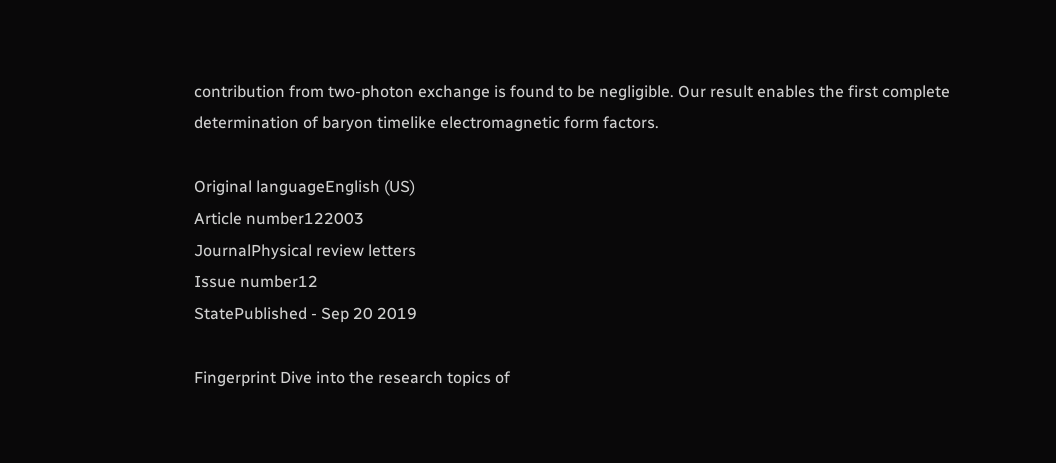contribution from two-photon exchange is found to be negligible. Our result enables the first complete determination of baryon timelike electromagnetic form factors.

Original languageEnglish (US)
Article number122003
JournalPhysical review letters
Issue number12
StatePublished - Sep 20 2019

Fingerprint Dive into the research topics of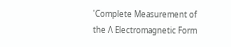'Complete Measurement of the Λ Electromagnetic Form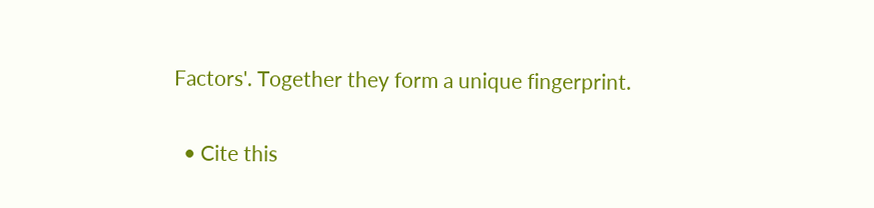Factors'. Together they form a unique fingerprint.

  • Cite this